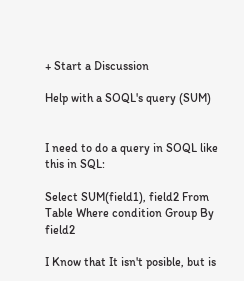+ Start a Discussion

Help with a SOQL's query (SUM)


I need to do a query in SOQL like this in SQL:

Select SUM(field1), field2 From Table Where condition Group By field2

I Know that It isn't posible, but is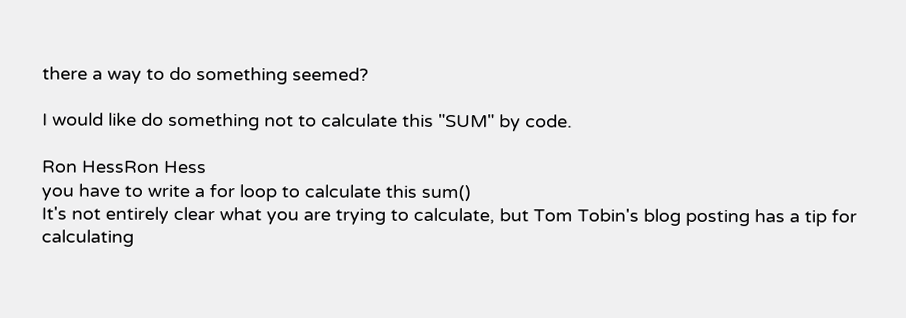there a way to do something seemed?

I would like do something not to calculate this "SUM" by code.

Ron HessRon Hess
you have to write a for loop to calculate this sum()
It's not entirely clear what you are trying to calculate, but Tom Tobin's blog posting has a tip for calculating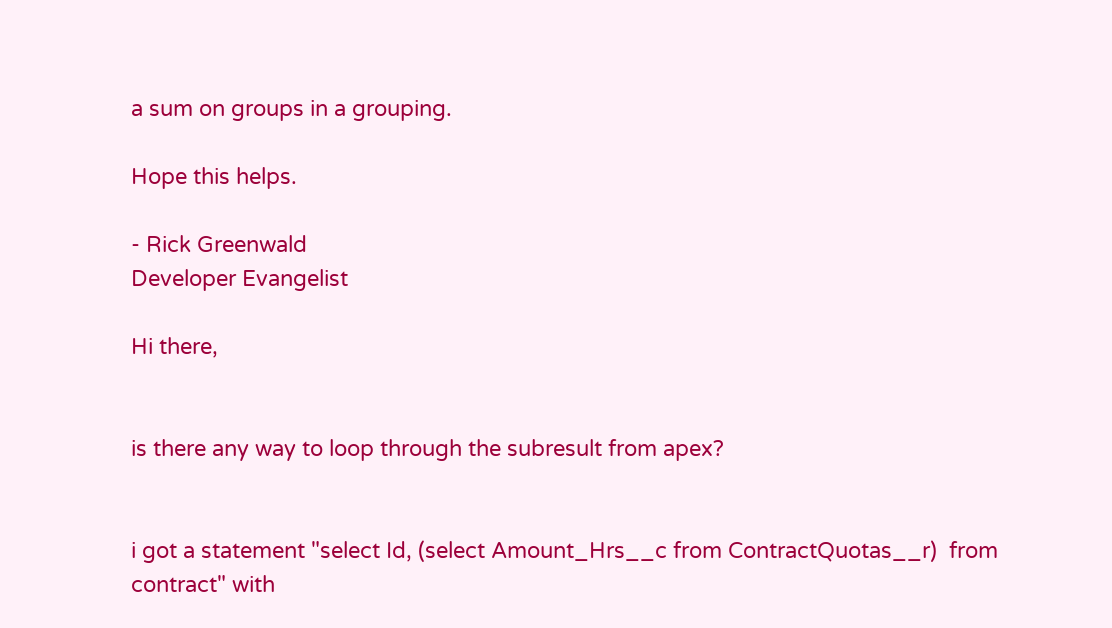a sum on groups in a grouping.

Hope this helps.

- Rick Greenwald
Developer Evangelist

Hi there,


is there any way to loop through the subresult from apex?


i got a statement "select Id, (select Amount_Hrs__c from ContractQuotas__r)  from contract" with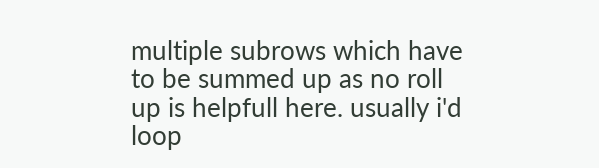multiple subrows which have to be summed up as no roll up is helpfull here. usually i'd loop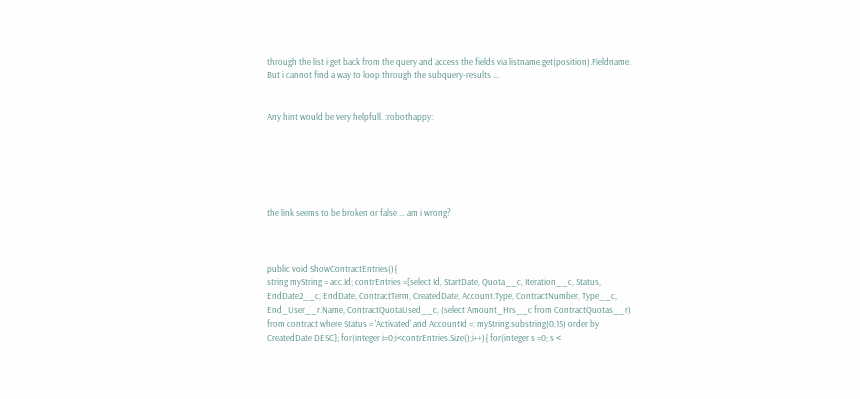through the list i get back from the query and access the fields via listname.get(position).Fieldname. But i cannot find a way to loop through the subquery-results ...


Any hint would be very helpfull. :robothappy:






the link seems to be broken or false ... am i wrong?



public void ShowContractEntries(){
string myString = acc.Id; contrEntries =[select Id, StartDate, Quota__c, Iteration__c, Status, EndDate2__c, EndDate, ContractTerm, CreatedDate, Account.Type, ContractNumber, Type__c, End_User__r.Name, ContractQuotaUsed__c, (select Amount_Hrs__c from ContractQuotas__r) from contract where Status = 'Activated' and AccountId =: myString.substring(0,15) order by CreatedDate DESC]; for(integer i=0;i<contrEntries.Size();i++){ for(integer s =0; s <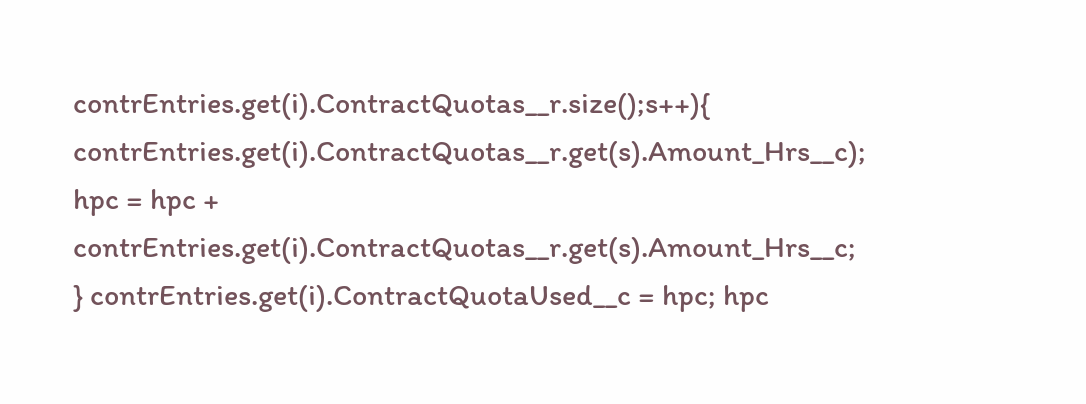contrEntries.get(i).ContractQuotas__r.size();s++){
contrEntries.get(i).ContractQuotas__r.get(s).Amount_Hrs__c); hpc = hpc + contrEntries.get(i).ContractQuotas__r.get(s).Amount_Hrs__c;
} contrEntries.get(i).ContractQuotaUsed__c = hpc; hpc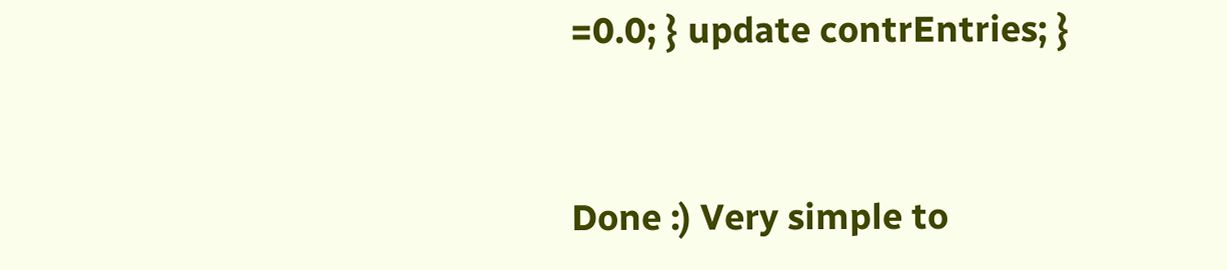=0.0; } update contrEntries; }


Done :) Very simple to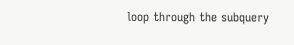loop through the subquery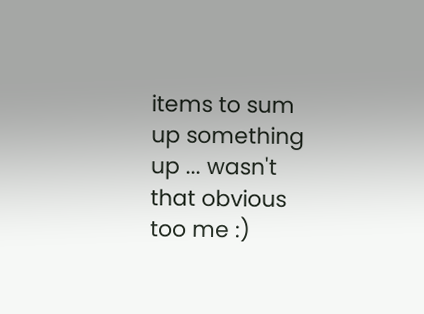items to sum up something up ... wasn't that obvious too me :)